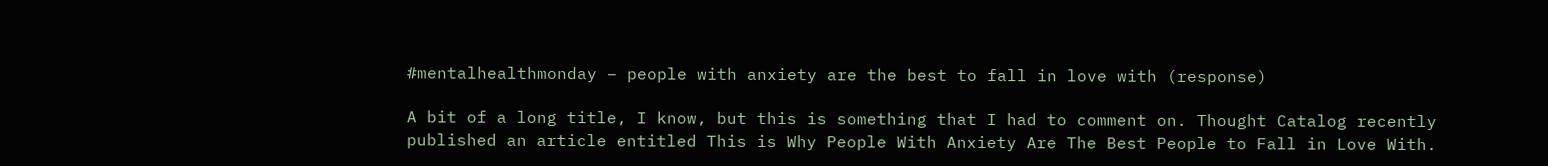#mentalhealthmonday – people with anxiety are the best to fall in love with (response)

A bit of a long title, I know, but this is something that I had to comment on. Thought Catalog recently published an article entitled This is Why People With Anxiety Are The Best People to Fall in Love With.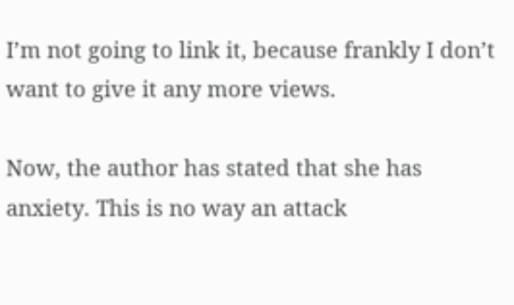I’m not going to link it, because frankly I don’t want to give it any more views.

Now, the author has stated that she has anxiety. This is no way an attack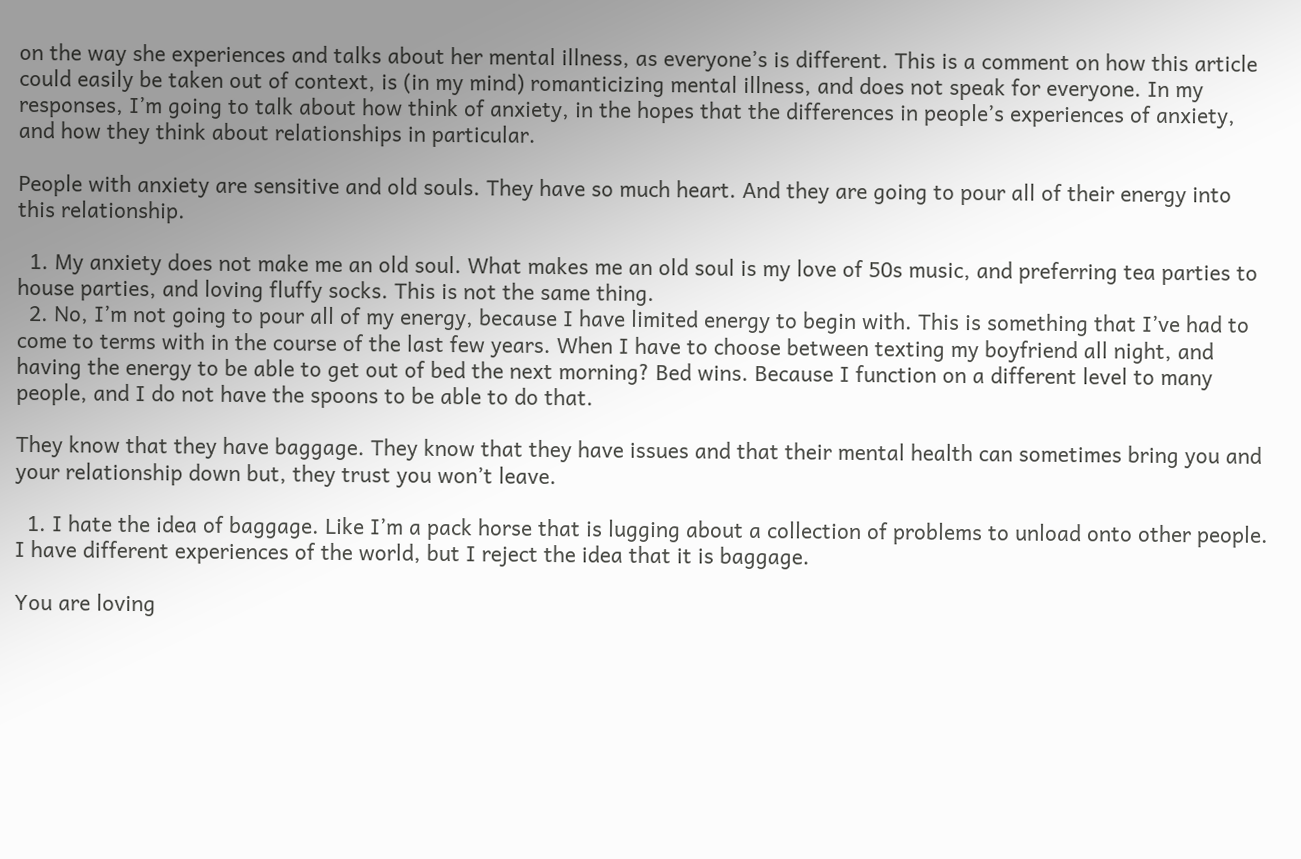on the way she experiences and talks about her mental illness, as everyone’s is different. This is a comment on how this article could easily be taken out of context, is (in my mind) romanticizing mental illness, and does not speak for everyone. In my responses, I’m going to talk about how think of anxiety, in the hopes that the differences in people’s experiences of anxiety, and how they think about relationships in particular.

People with anxiety are sensitive and old souls. They have so much heart. And they are going to pour all of their energy into this relationship.

  1. My anxiety does not make me an old soul. What makes me an old soul is my love of 50s music, and preferring tea parties to house parties, and loving fluffy socks. This is not the same thing.
  2. No, I’m not going to pour all of my energy, because I have limited energy to begin with. This is something that I’ve had to come to terms with in the course of the last few years. When I have to choose between texting my boyfriend all night, and having the energy to be able to get out of bed the next morning? Bed wins. Because I function on a different level to many people, and I do not have the spoons to be able to do that.

They know that they have baggage. They know that they have issues and that their mental health can sometimes bring you and your relationship down but, they trust you won’t leave.

  1. I hate the idea of baggage. Like I’m a pack horse that is lugging about a collection of problems to unload onto other people. I have different experiences of the world, but I reject the idea that it is baggage.

You are loving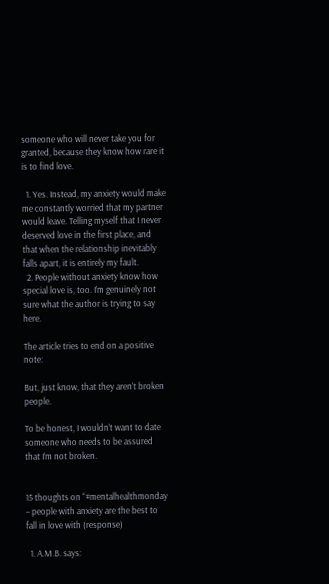someone who will never take you for granted, because they know how rare it is to find love.

  1. Yes. Instead, my anxiety would make me constantly worried that my partner would leave. Telling myself that I never deserved love in the first place, and that when the relationship inevitably falls apart, it is entirely my fault.
  2. People without anxiety know how special love is, too. I’m genuinely not sure what the author is trying to say here.

The article tries to end on a positive note:

But, just know, that they aren’t broken people.

To be honest, I wouldn’t want to date someone who needs to be assured that I’m not broken.


15 thoughts on “#mentalhealthmonday – people with anxiety are the best to fall in love with (response)

  1. A.M.B. says: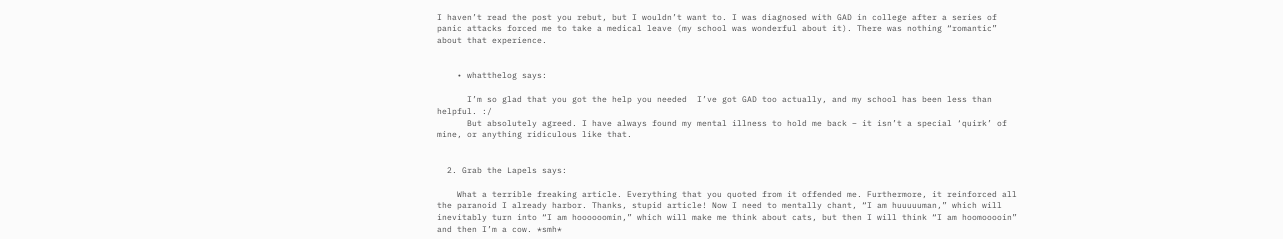I haven’t read the post you rebut, but I wouldn’t want to. I was diagnosed with GAD in college after a series of panic attacks forced me to take a medical leave (my school was wonderful about it). There was nothing “romantic” about that experience.


    • whatthelog says:

      I’m so glad that you got the help you needed  I’ve got GAD too actually, and my school has been less than helpful. :/
      But absolutely agreed. I have always found my mental illness to hold me back – it isn’t a special ‘quirk’ of mine, or anything ridiculous like that.


  2. Grab the Lapels says:

    What a terrible freaking article. Everything that you quoted from it offended me. Furthermore, it reinforced all the paranoid I already harbor. Thanks, stupid article! Now I need to mentally chant, “I am huuuuuman,” which will inevitably turn into “I am hoooooomin,” which will make me think about cats, but then I will think “I am hoomooooin” and then I’m a cow. *smh*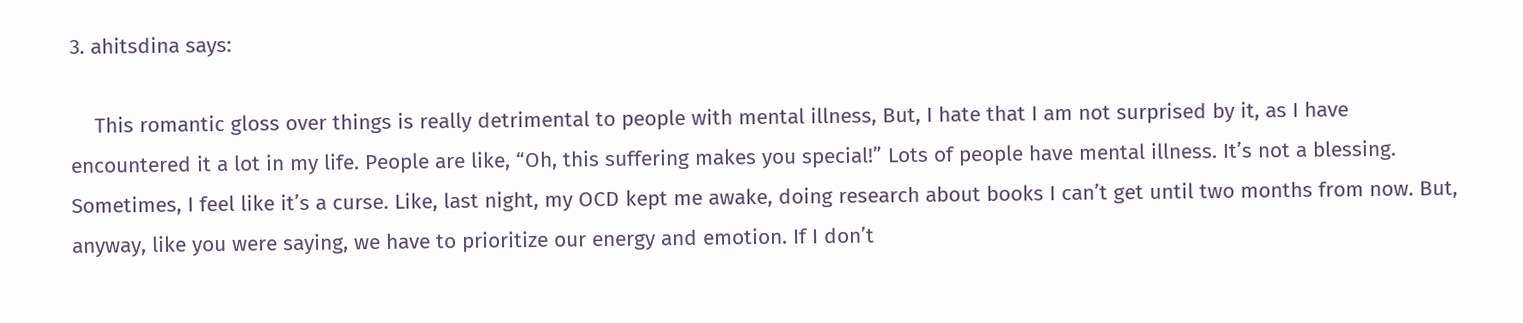3. ahitsdina says:

    This romantic gloss over things is really detrimental to people with mental illness, But, I hate that I am not surprised by it, as I have encountered it a lot in my life. People are like, “Oh, this suffering makes you special!” Lots of people have mental illness. It’s not a blessing. Sometimes, I feel like it’s a curse. Like, last night, my OCD kept me awake, doing research about books I can’t get until two months from now. But, anyway, like you were saying, we have to prioritize our energy and emotion. If I don’t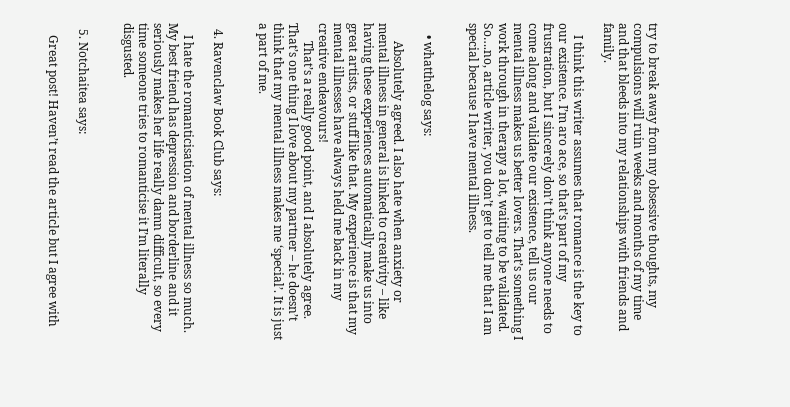try to break away from my obsessive thoughts, my compulsions will ruin weeks and months of my time and that bleeds into my relationships with friends and family.

    I think this writer assumes that romance is the key to our existence. I’m aro ace, so that’s part of my frustration, but I sincerely don’t think anyone needs to come along and validate our existence, tell us our mental illness makes us better lovers. That’s something I work through in therapy a lot, waiting to be validated. So….no, article writer, you don’t get to tell me that I am special because I have mental illness.


    • whatthelog says:

      Absolutely agreed. I also hate when anxiety or mental illness in general is linked to creativity – like having these experiences automatically make us into great artists, or stuff like that. My experience is that my mental illnesses have always held me back in my creative endeavours!
      That’s a really good point, and I absolutely agree. That’s one thing I love about my partner – he doesn’t think that my mental illness makes me ‘special’. It is just a part of me.


  4. Ravenclaw Book Club says:

    I hate the romanticisation of mental illness so much. My best friend has depression and borderline and it seriously makes her life really damn difficult, so every time someone tries to romanticise it I’m literally disgusted.


  5. Notchaitea says:

    Great post! Haven’t read the article but I agree with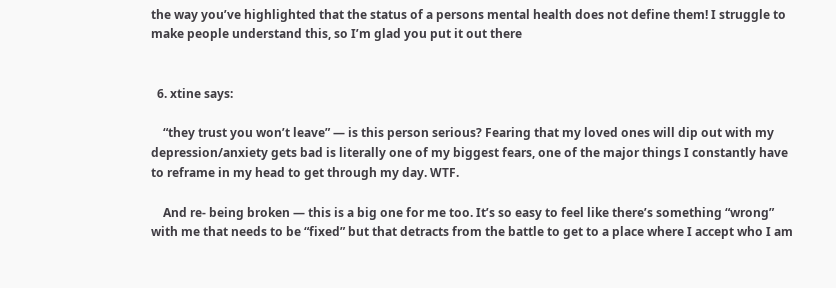the way you’ve highlighted that the status of a persons mental health does not define them! I struggle to make people understand this, so I’m glad you put it out there


  6. xtine says:

    “they trust you won’t leave” — is this person serious? Fearing that my loved ones will dip out with my depression/anxiety gets bad is literally one of my biggest fears, one of the major things I constantly have to reframe in my head to get through my day. WTF.

    And re- being broken — this is a big one for me too. It’s so easy to feel like there’s something “wrong” with me that needs to be “fixed” but that detracts from the battle to get to a place where I accept who I am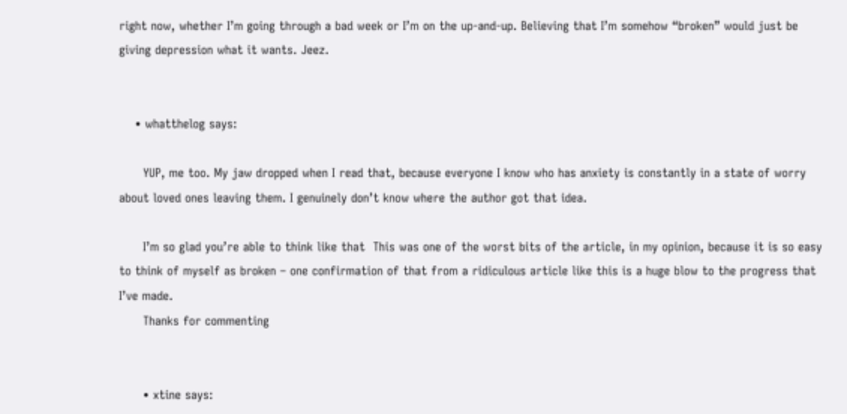right now, whether I’m going through a bad week or I’m on the up-and-up. Believing that I’m somehow “broken” would just be giving depression what it wants. Jeez.


    • whatthelog says:

      YUP, me too. My jaw dropped when I read that, because everyone I know who has anxiety is constantly in a state of worry about loved ones leaving them. I genuinely don’t know where the author got that idea.

      I’m so glad you’re able to think like that  This was one of the worst bits of the article, in my opinion, because it is so easy to think of myself as broken – one confirmation of that from a ridiculous article like this is a huge blow to the progress that I’ve made.
      Thanks for commenting


      • xtine says: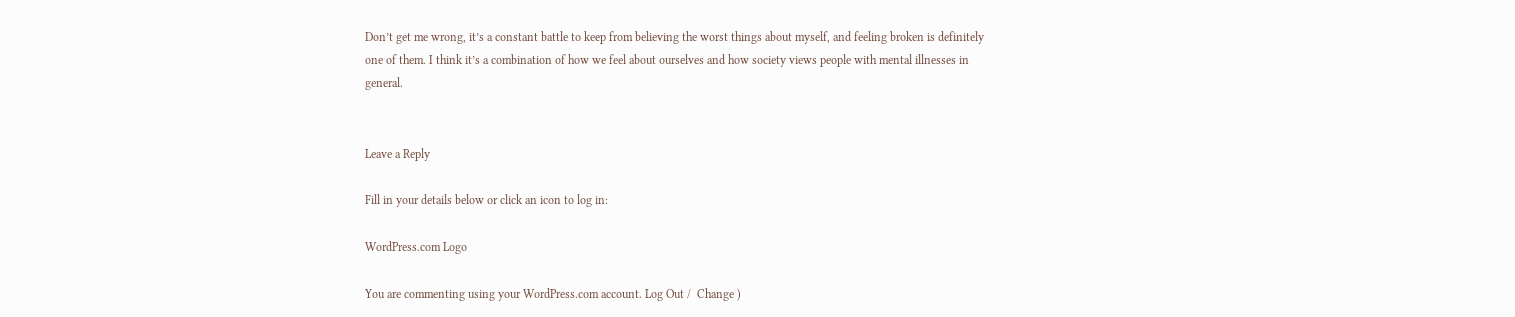Don’t get me wrong, it’s a constant battle to keep from believing the worst things about myself, and feeling broken is definitely one of them. I think it’s a combination of how we feel about ourselves and how society views people with mental illnesses in general.


Leave a Reply

Fill in your details below or click an icon to log in:

WordPress.com Logo

You are commenting using your WordPress.com account. Log Out /  Change )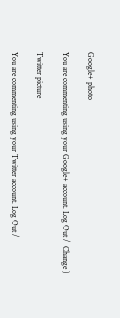Google+ photo

You are commenting using your Google+ account. Log Out /  Change )

Twitter picture

You are commenting using your Twitter account. Log Out /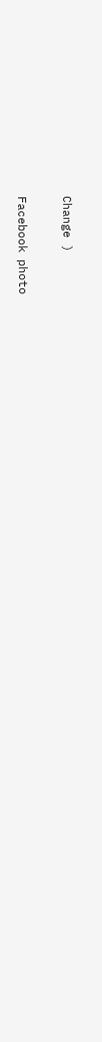Change )

Facebook photo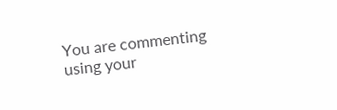You are commenting using your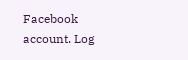Facebook account. Log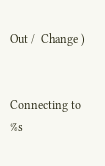Out /  Change )


Connecting to %s